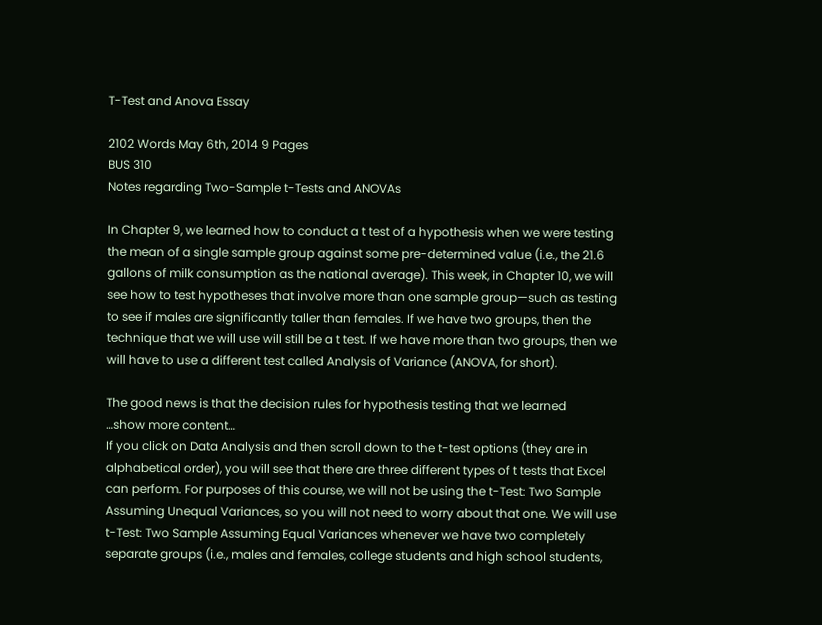T-Test and Anova Essay

2102 Words May 6th, 2014 9 Pages
BUS 310
Notes regarding Two-Sample t-Tests and ANOVAs

In Chapter 9, we learned how to conduct a t test of a hypothesis when we were testing the mean of a single sample group against some pre-determined value (i.e., the 21.6 gallons of milk consumption as the national average). This week, in Chapter 10, we will see how to test hypotheses that involve more than one sample group—such as testing to see if males are significantly taller than females. If we have two groups, then the technique that we will use will still be a t test. If we have more than two groups, then we will have to use a different test called Analysis of Variance (ANOVA, for short).

The good news is that the decision rules for hypothesis testing that we learned
…show more content…
If you click on Data Analysis and then scroll down to the t-test options (they are in alphabetical order), you will see that there are three different types of t tests that Excel can perform. For purposes of this course, we will not be using the t-Test: Two Sample Assuming Unequal Variances, so you will not need to worry about that one. We will use t-Test: Two Sample Assuming Equal Variances whenever we have two completely separate groups (i.e., males and females, college students and high school students,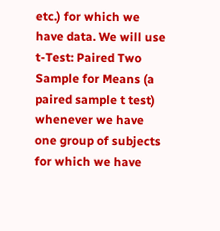etc.) for which we have data. We will use t-Test: Paired Two Sample for Means (a paired sample t test) whenever we have one group of subjects for which we have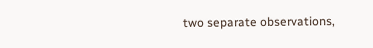two separate observations,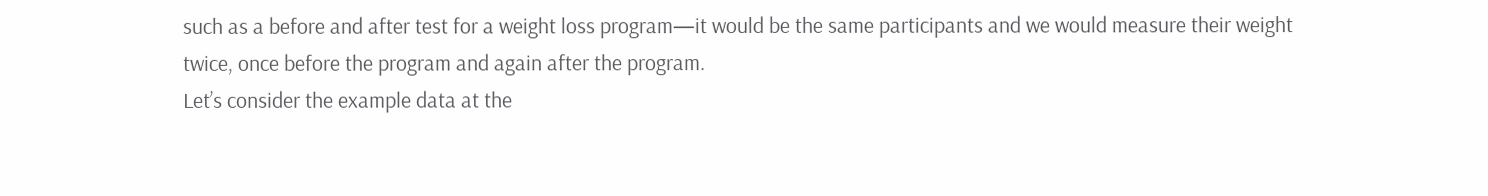such as a before and after test for a weight loss program—it would be the same participants and we would measure their weight twice, once before the program and again after the program.
Let’s consider the example data at the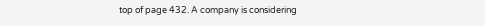top of page 432. A company is considering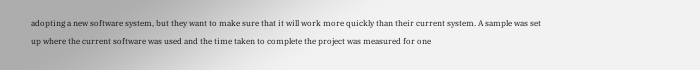adopting a new software system, but they want to make sure that it will work more quickly than their current system. A sample was set up where the current software was used and the time taken to complete the project was measured for one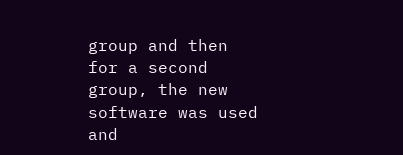group and then for a second group, the new software was used and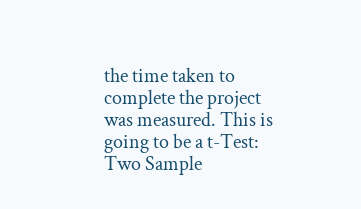the time taken to complete the project was measured. This is going to be a t-Test: Two Sample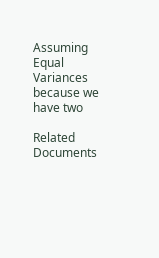Assuming Equal Variances because we have two

Related Documents